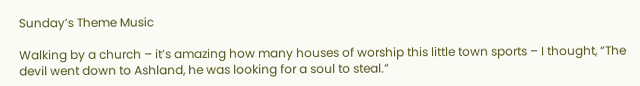Sunday’s Theme Music

Walking by a church – it’s amazing how many houses of worship this little town sports – I thought, “The devil went down to Ashland, he was looking for a soul to steal.”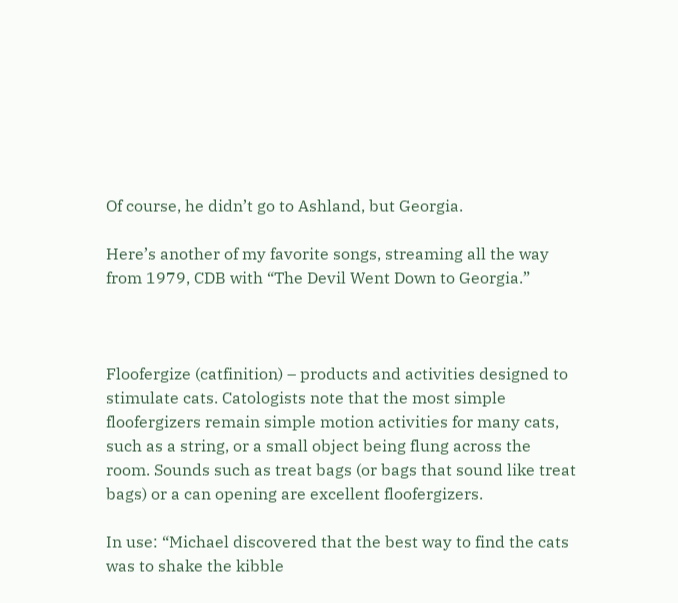Of course, he didn’t go to Ashland, but Georgia.

Here’s another of my favorite songs, streaming all the way from 1979, CDB with “The Devil Went Down to Georgia.”



Floofergize (catfinition) – products and activities designed to stimulate cats. Catologists note that the most simple floofergizers remain simple motion activities for many cats, such as a string, or a small object being flung across the room. Sounds such as treat bags (or bags that sound like treat  bags) or a can opening are excellent floofergizers.

In use: “Michael discovered that the best way to find the cats was to shake the kibble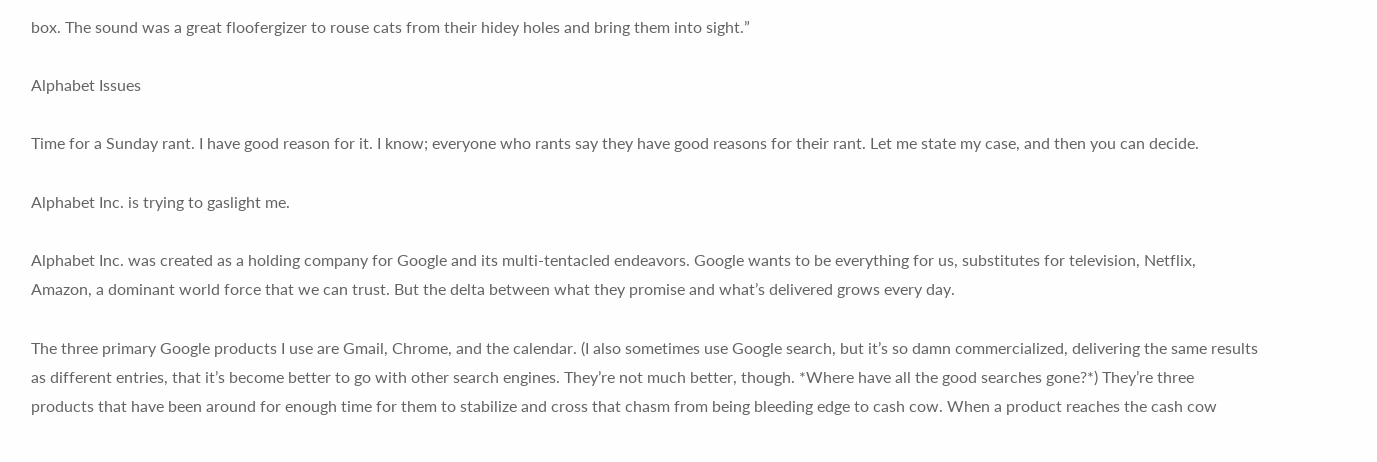box. The sound was a great floofergizer to rouse cats from their hidey holes and bring them into sight.”

Alphabet Issues

Time for a Sunday rant. I have good reason for it. I know; everyone who rants say they have good reasons for their rant. Let me state my case, and then you can decide.

Alphabet Inc. is trying to gaslight me.

Alphabet Inc. was created as a holding company for Google and its multi-tentacled endeavors. Google wants to be everything for us, substitutes for television, Netflix, Amazon, a dominant world force that we can trust. But the delta between what they promise and what’s delivered grows every day.

The three primary Google products I use are Gmail, Chrome, and the calendar. (I also sometimes use Google search, but it’s so damn commercialized, delivering the same results as different entries, that it’s become better to go with other search engines. They’re not much better, though. *Where have all the good searches gone?*) They’re three products that have been around for enough time for them to stabilize and cross that chasm from being bleeding edge to cash cow. When a product reaches the cash cow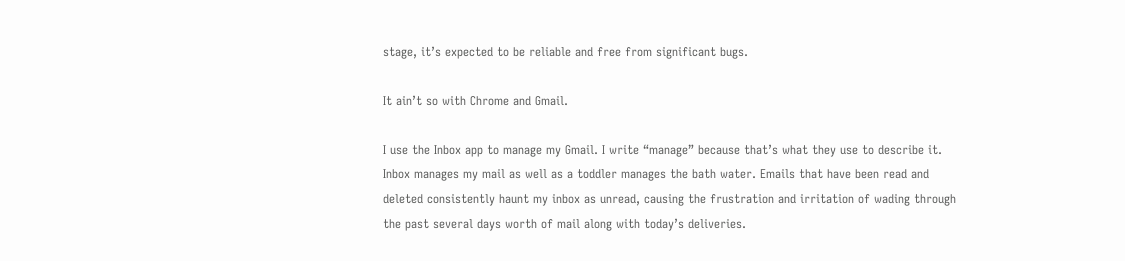stage, it’s expected to be reliable and free from significant bugs.

It ain’t so with Chrome and Gmail.

I use the Inbox app to manage my Gmail. I write “manage” because that’s what they use to describe it. Inbox manages my mail as well as a toddler manages the bath water. Emails that have been read and deleted consistently haunt my inbox as unread, causing the frustration and irritation of wading through the past several days worth of mail along with today’s deliveries.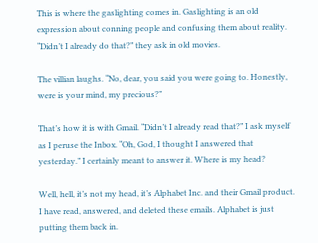This is where the gaslighting comes in. Gaslighting is an old expression about conning people and confusing them about reality. “Didn’t I already do that?” they ask in old movies.

The villian laughs. “No, dear, you said you were going to. Honestly, were is your mind, my precious?”

That’s how it is with Gmail. “Didn’t I already read that?” I ask myself as I peruse the Inbox. “Oh, God, I thought I answered that yesterday.” I certainly meant to answer it. Where is my head?

Well, hell, it’s not my head, it’s Alphabet Inc. and their Gmail product. I have read, answered, and deleted these emails. Alphabet is just putting them back in.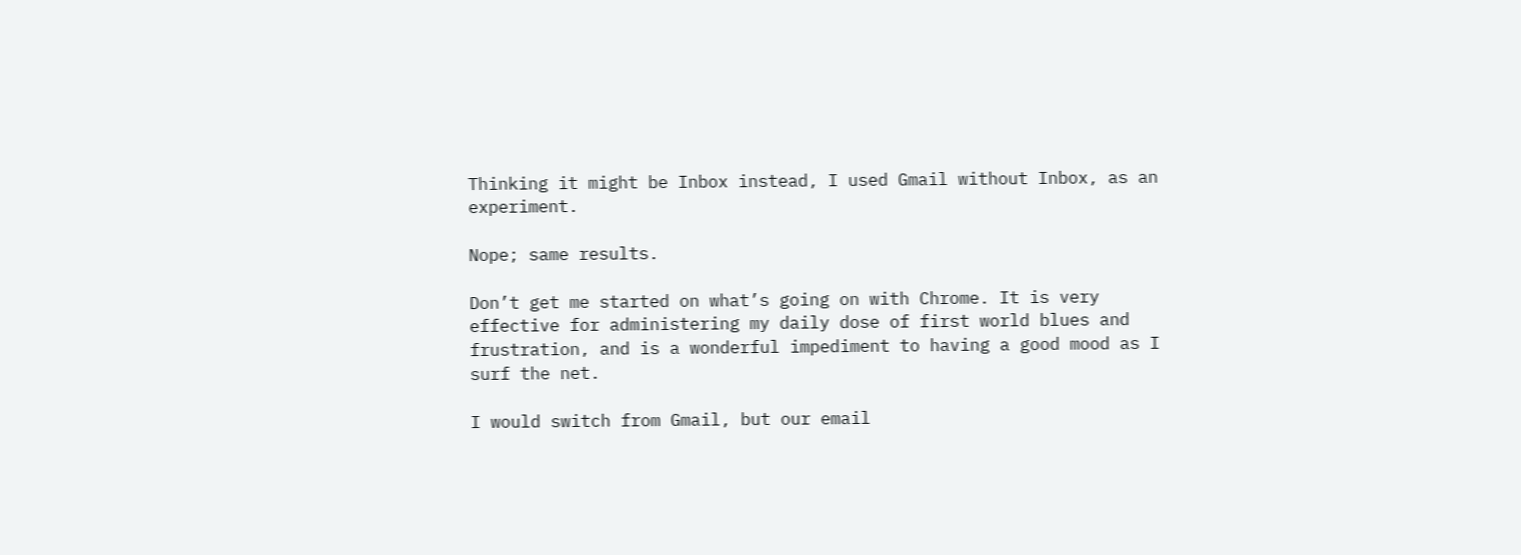Thinking it might be Inbox instead, I used Gmail without Inbox, as an experiment.

Nope; same results.

Don’t get me started on what’s going on with Chrome. It is very effective for administering my daily dose of first world blues and frustration, and is a wonderful impediment to having a good mood as I surf the net.

I would switch from Gmail, but our email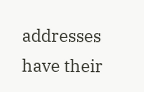addresses have their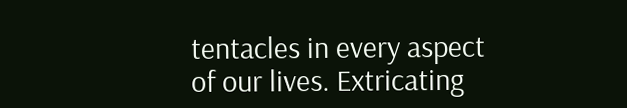tentacles in every aspect of our lives. Extricating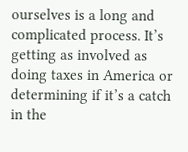ourselves is a long and complicated process. It’s getting as involved as doing taxes in America or determining if it’s a catch in the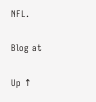NFL.

Blog at

Up ↑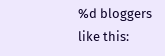%d bloggers like this: